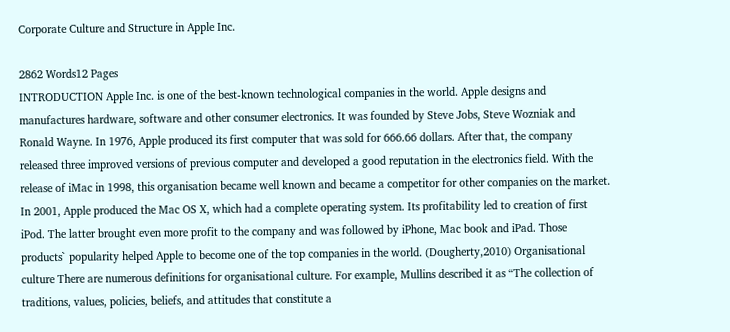Corporate Culture and Structure in Apple Inc.

2862 Words12 Pages
INTRODUCTION Apple Inc. is one of the best-known technological companies in the world. Apple designs and manufactures hardware, software and other consumer electronics. It was founded by Steve Jobs, Steve Wozniak and Ronald Wayne. In 1976, Apple produced its first computer that was sold for 666.66 dollars. After that, the company released three improved versions of previous computer and developed a good reputation in the electronics field. With the release of iMac in 1998, this organisation became well known and became a competitor for other companies on the market. In 2001, Apple produced the Mac OS X, which had a complete operating system. Its profitability led to creation of first iPod. The latter brought even more profit to the company and was followed by iPhone, Mac book and iPad. Those products` popularity helped Apple to become one of the top companies in the world. (Dougherty,2010) Organisational culture There are numerous definitions for organisational culture. For example, Mullins described it as “The collection of traditions, values, policies, beliefs, and attitudes that constitute a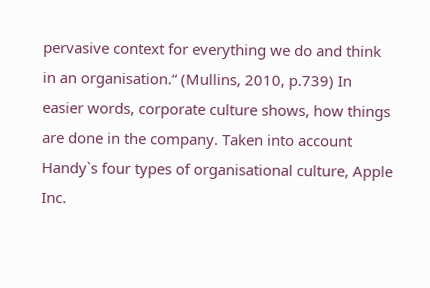pervasive context for everything we do and think in an organisation.“ (Mullins, 2010, p.739) In easier words, corporate culture shows, how things are done in the company. Taken into account Handy`s four types of organisational culture, Apple Inc.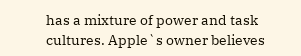has a mixture of power and task cultures. Apple`s owner believes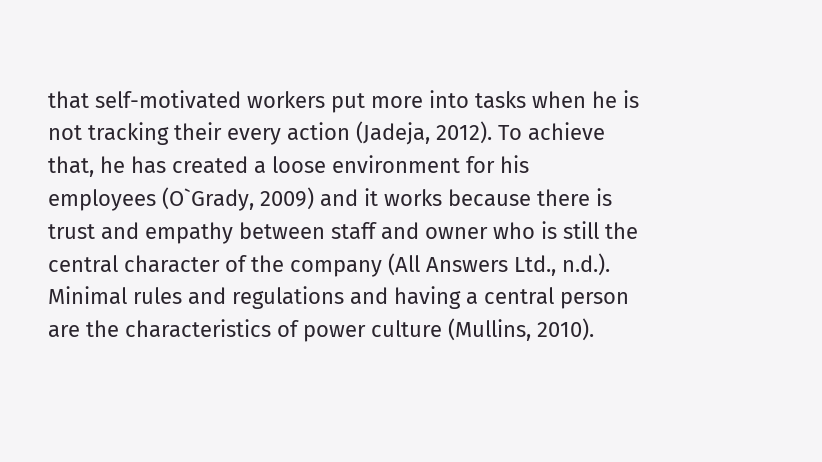that self-motivated workers put more into tasks when he is not tracking their every action (Jadeja, 2012). To achieve that, he has created a loose environment for his employees (O`Grady, 2009) and it works because there is trust and empathy between staff and owner who is still the central character of the company (All Answers Ltd., n.d.). Minimal rules and regulations and having a central person are the characteristics of power culture (Mullins, 2010).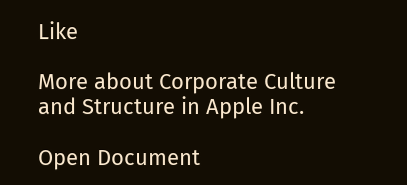Like

More about Corporate Culture and Structure in Apple Inc.

Open Document